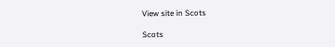View site in Scots

Scots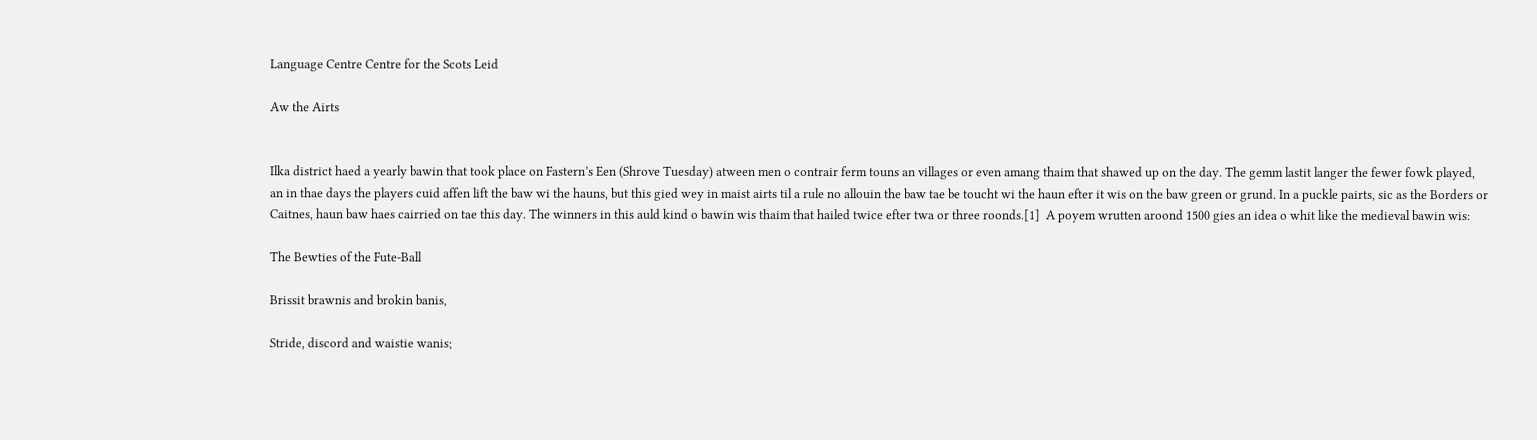Language Centre Centre for the Scots Leid

Aw the Airts


Ilka district haed a yearly bawin that took place on Fastern’s Een (Shrove Tuesday) atween men o contrair ferm touns an villages or even amang thaim that shawed up on the day. The gemm lastit langer the fewer fowk played, an in thae days the players cuid affen lift the baw wi the hauns, but this gied wey in maist airts til a rule no allouin the baw tae be toucht wi the haun efter it wis on the baw green or grund. In a puckle pairts, sic as the Borders or Caitnes, haun baw haes cairried on tae this day. The winners in this auld kind o bawin wis thaim that hailed twice efter twa or three roonds.[1]  A poyem wrutten aroond 1500 gies an idea o whit like the medieval bawin wis:

The Bewties of the Fute-Ball

Brissit brawnis and brokin banis,

Stride, discord and waistie wanis;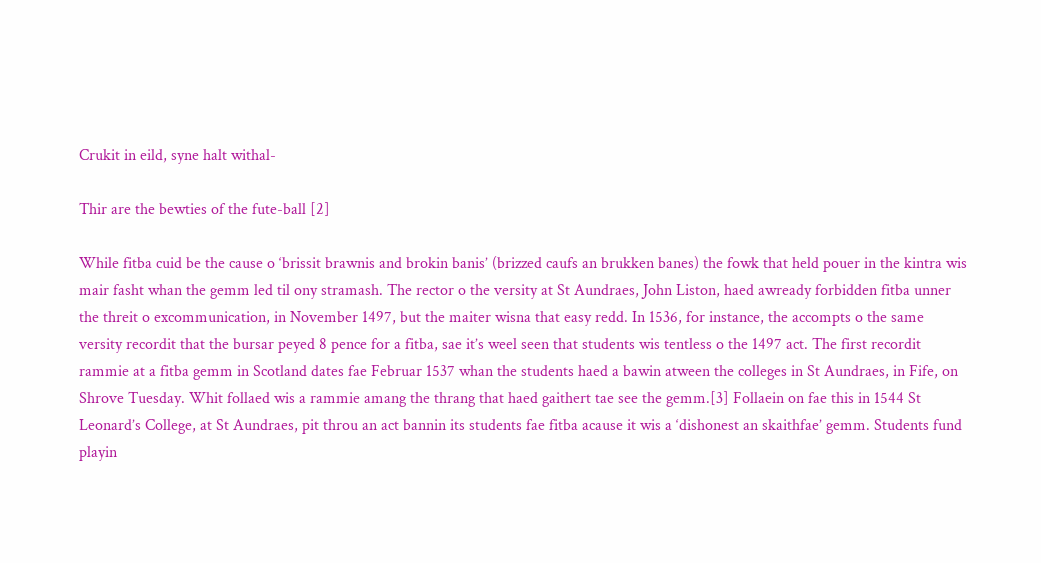Crukit in eild, syne halt withal-

Thir are the bewties of the fute-ball [2]

While fitba cuid be the cause o ‘brissit brawnis and brokin banis’ (brizzed caufs an brukken banes) the fowk that held pouer in the kintra wis mair fasht whan the gemm led til ony stramash. The rector o the versity at St Aundraes, John Liston, haed awready forbidden fitba unner the threit o excommunication, in November 1497, but the maiter wisna that easy redd. In 1536, for instance, the accompts o the same versity recordit that the bursar peyed 8 pence for a fitba, sae it’s weel seen that students wis tentless o the 1497 act. The first recordit rammie at a fitba gemm in Scotland dates fae Februar 1537 whan the students haed a bawin atween the colleges in St Aundraes, in Fife, on Shrove Tuesday. Whit follaed wis a rammie amang the thrang that haed gaithert tae see the gemm.[3] Follaein on fae this in 1544 St Leonard’s College, at St Aundraes, pit throu an act bannin its students fae fitba acause it wis a ‘dishonest an skaithfae’ gemm. Students fund playin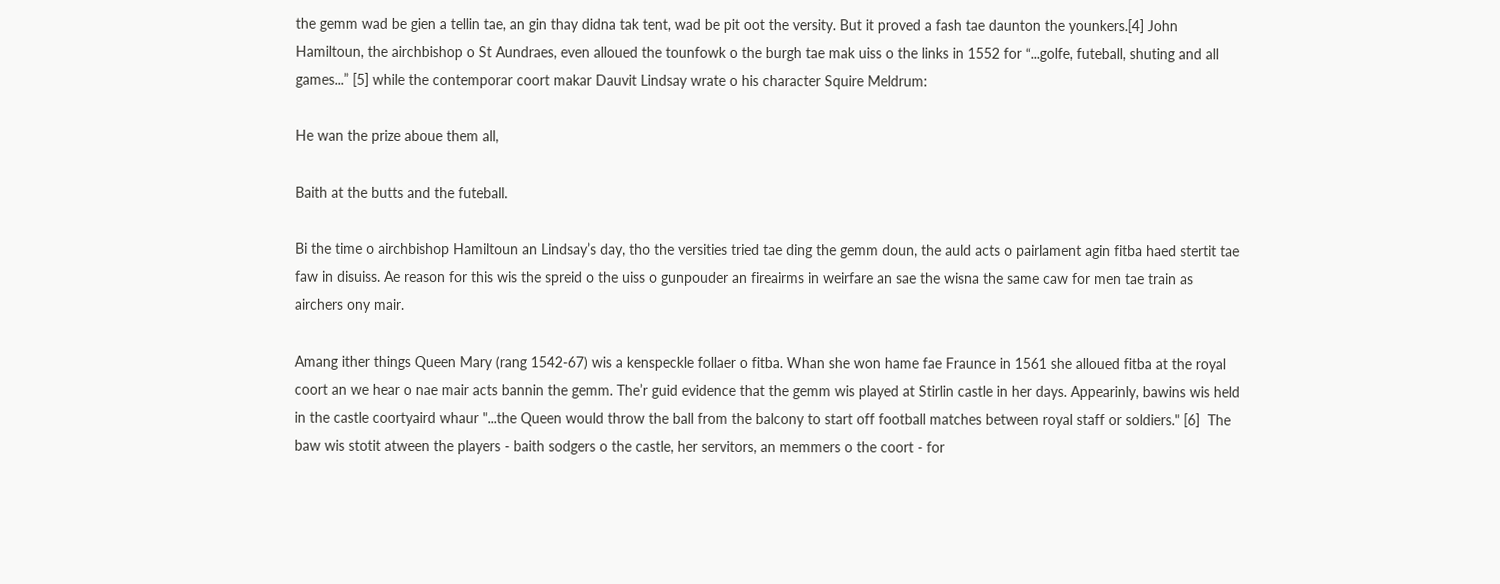the gemm wad be gien a tellin tae, an gin thay didna tak tent, wad be pit oot the versity. But it proved a fash tae daunton the younkers.[4] John Hamiltoun, the airchbishop o St Aundraes, even alloued the tounfowk o the burgh tae mak uiss o the links in 1552 for “...golfe, futeball, shuting and all games...” [5] while the contemporar coort makar Dauvit Lindsay wrate o his character Squire Meldrum:

He wan the prize aboue them all,

Baith at the butts and the futeball.

Bi the time o airchbishop Hamiltoun an Lindsay’s day, tho the versities tried tae ding the gemm doun, the auld acts o pairlament agin fitba haed stertit tae faw in disuiss. Ae reason for this wis the spreid o the uiss o gunpouder an fireairms in weirfare an sae the wisna the same caw for men tae train as airchers ony mair.

Amang ither things Queen Mary (rang 1542-67) wis a kenspeckle follaer o fitba. Whan she won hame fae Fraunce in 1561 she alloued fitba at the royal coort an we hear o nae mair acts bannin the gemm. The’r guid evidence that the gemm wis played at Stirlin castle in her days. Appearinly, bawins wis held in the castle coortyaird whaur "...the Queen would throw the ball from the balcony to start off football matches between royal staff or soldiers." [6]  The baw wis stotit atween the players - baith sodgers o the castle, her servitors, an memmers o the coort - for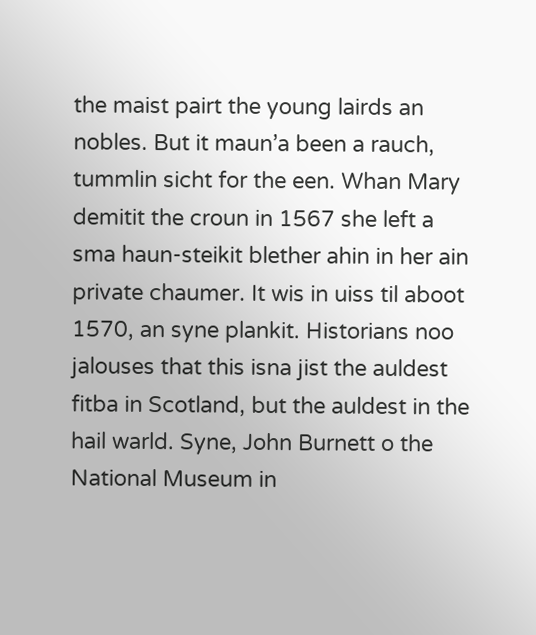the maist pairt the young lairds an nobles. But it maun’a been a rauch, tummlin sicht for the een. Whan Mary demitit the croun in 1567 she left a sma haun-steikit blether ahin in her ain private chaumer. It wis in uiss til aboot 1570, an syne plankit. Historians noo jalouses that this isna jist the auldest fitba in Scotland, but the auldest in the hail warld. Syne, John Burnett o the National Museum in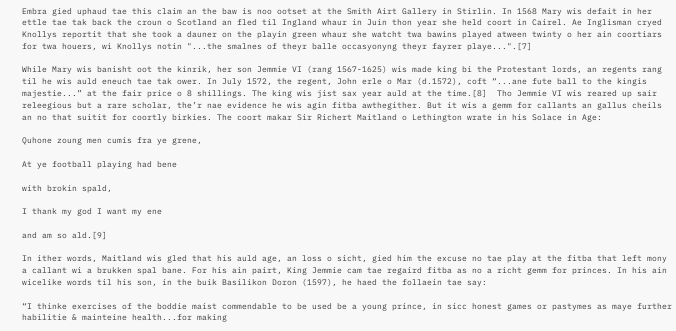Embra gied uphaud tae this claim an the baw is noo ootset at the Smith Airt Gallery in Stirlin. In 1568 Mary wis defait in her ettle tae tak back the croun o Scotland an fled til Ingland whaur in Juin thon year she held coort in Cairel. Ae Inglisman cryed Knollys reportit that she took a dauner on the playin green whaur she watcht twa bawins played atween twinty o her ain coortiars for twa houers, wi Knollys notin "...the smalnes of theyr balle occasyonyng theyr fayrer playe...".[7]

While Mary wis banisht oot the kinrik, her son Jemmie VI (rang 1567-1625) wis made king bi the Protestant lords, an regents rang til he wis auld eneuch tae tak ower. In July 1572, the regent, John erle o Mar (d.1572), coft “...ane fute ball to the kingis majestie...” at the fair price o 8 shillings. The king wis jist sax year auld at the time.[8]  Tho Jemmie VI wis reared up sair releegious but a rare scholar, the’r nae evidence he wis agin fitba awthegither. But it wis a gemm for callants an gallus cheils an no that suitit for coortly birkies. The coort makar Sir Richert Maitland o Lethington wrate in his Solace in Age:

Quhone zoung men cumis fra ye grene,

At ye football playing had bene

with brokin spald,

I thank my god I want my ene

and am so ald.[9]

In ither words, Maitland wis gled that his auld age, an loss o sicht, gied him the excuse no tae play at the fitba that left mony a callant wi a brukken spal bane. For his ain pairt, King Jemmie cam tae regaird fitba as no a richt gemm for princes. In his ain wicelike words til his son, in the buik Basilikon Doron (1597), he haed the follaein tae say:

“I thinke exercises of the boddie maist commendable to be used be a young prince, in sicc honest games or pastymes as maye further habilitie & mainteine health...for making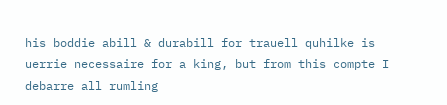his boddie abill & durabill for trauell quhilke is uerrie necessaire for a king, but from this compte I debarre all rumling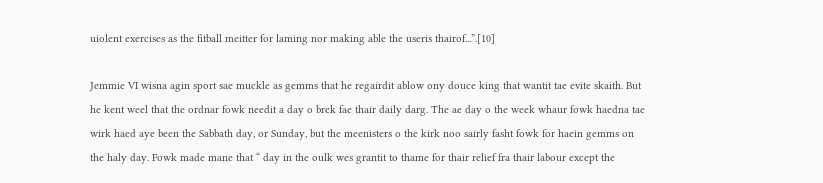uiolent exercises as the fitball meitter for laming nor making able the useris thairof...”.[10]

Jemmie VI wisna agin sport sae muckle as gemms that he regairdit ablow ony douce king that wantit tae evite skaith. But he kent weel that the ordnar fowk needit a day o brek fae thair daily darg. The ae day o the week whaur fowk haedna tae wirk haed aye been the Sabbath day, or Sunday, but the meenisters o the kirk noo sairly fasht fowk for haein gemms on the haly day. Fowk made mane that “ day in the oulk wes grantit to thame for thair relief fra thair labour except the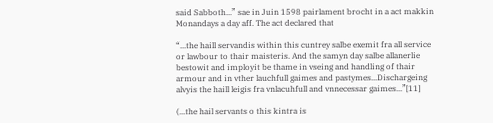said Sabboth...” sae in Juin 1598 pairlament brocht in a act makkin Monandays a day aff. The act declared that

“...the haill servandis within this cuntrey salbe exemit fra all service or lawbour to thair maisteris. And the samyn day salbe allanerlie bestowit and imployit be thame in vseing and handling of thair armour and in vther lauchfull gaimes and pastymes...Dischargeing alvyis the haill leigis fra vnlacuhfull and vnnecessar gaimes...”[11]

(...the hail servants o this kintra is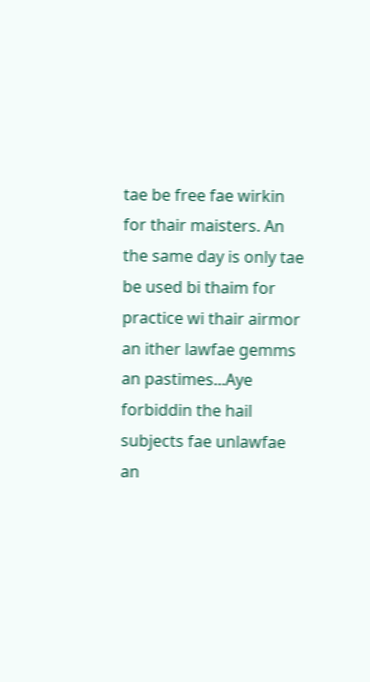tae be free fae wirkin for thair maisters. An the same day is only tae be used bi thaim for practice wi thair airmor an ither lawfae gemms an pastimes...Aye forbiddin the hail subjects fae unlawfae an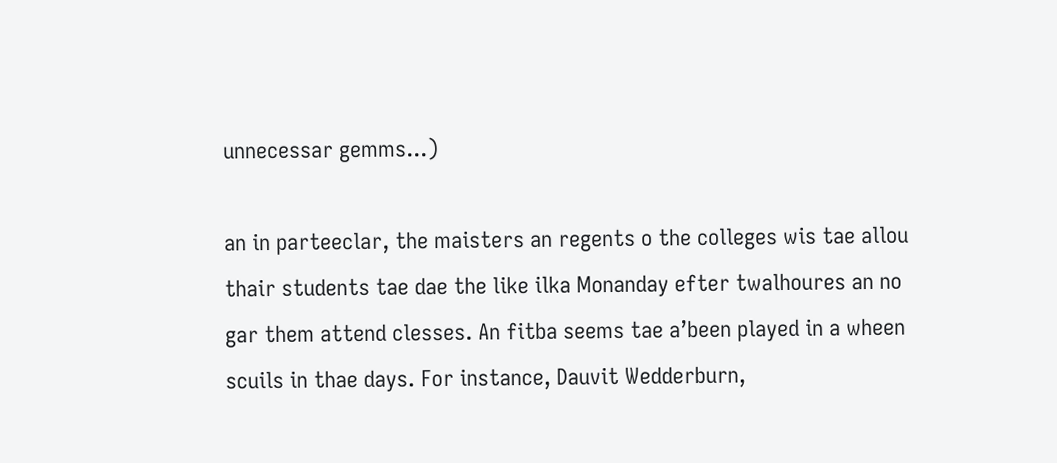unnecessar gemms...)

an in parteeclar, the maisters an regents o the colleges wis tae allou thair students tae dae the like ilka Monanday efter twalhoures an no gar them attend clesses. An fitba seems tae a’been played in a wheen scuils in thae days. For instance, Dauvit Wedderburn,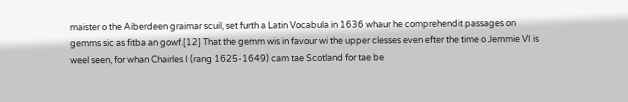maister o the Aiberdeen graimar scuil, set furth a Latin Vocabula in 1636 whaur he comprehendit passages on gemms sic as fitba an gowf.[12] That the gemm wis in favour wi the upper clesses even efter the time o Jemmie VI is weel seen, for whan Chairles I (rang 1625-1649) cam tae Scotland for tae be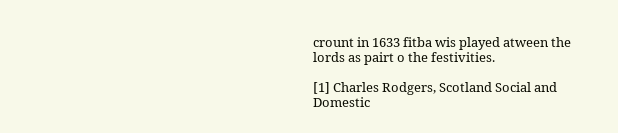crount in 1633 fitba wis played atween the lords as pairt o the festivities.

[1] Charles Rodgers, Scotland Social and Domestic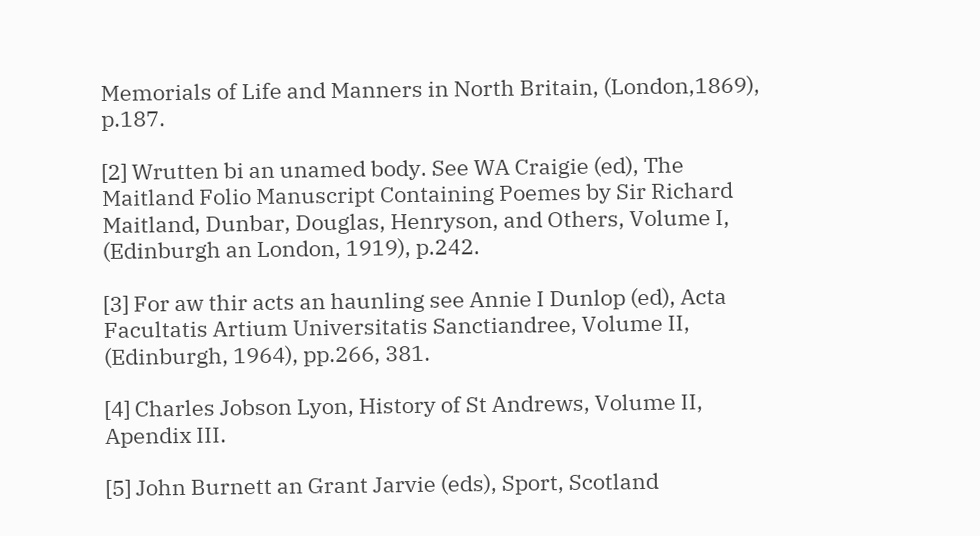Memorials of Life and Manners in North Britain, (London,1869), p.187.

[2] Wrutten bi an unamed body. See WA Craigie (ed), The Maitland Folio Manuscript Containing Poemes by Sir Richard Maitland, Dunbar, Douglas, Henryson, and Others, Volume I, (Edinburgh an London, 1919), p.242.

[3] For aw thir acts an haunling see Annie I Dunlop (ed), Acta Facultatis Artium Universitatis Sanctiandree, Volume II, (Edinburgh, 1964), pp.266, 381.

[4] Charles Jobson Lyon, History of St Andrews, Volume II, Apendix III.

[5] John Burnett an Grant Jarvie (eds), Sport, Scotland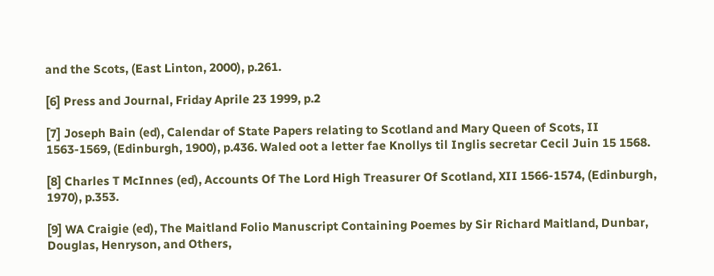and the Scots, (East Linton, 2000), p.261.

[6] Press and Journal, Friday Aprile 23 1999, p.2

[7] Joseph Bain (ed), Calendar of State Papers relating to Scotland and Mary Queen of Scots, II 1563-1569, (Edinburgh, 1900), p.436. Waled oot a letter fae Knollys til Inglis secretar Cecil Juin 15 1568.

[8] Charles T McInnes (ed), Accounts Of The Lord High Treasurer Of Scotland, XII 1566-1574, (Edinburgh, 1970), p.353.

[9] WA Craigie (ed), The Maitland Folio Manuscript Containing Poemes by Sir Richard Maitland, Dunbar, Douglas, Henryson, and Others,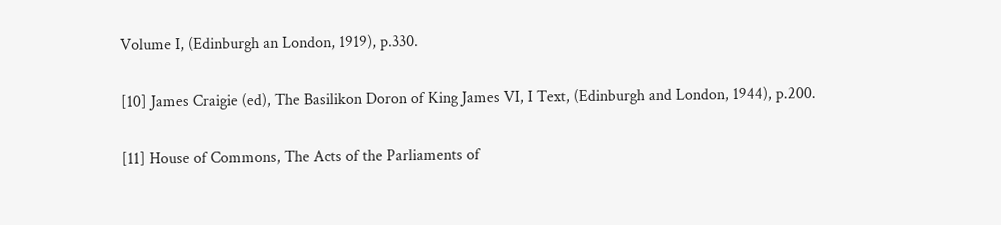Volume I, (Edinburgh an London, 1919), p.330.

[10] James Craigie (ed), The Basilikon Doron of King James VI, I Text, (Edinburgh and London, 1944), p.200.

[11] House of Commons, The Acts of the Parliaments of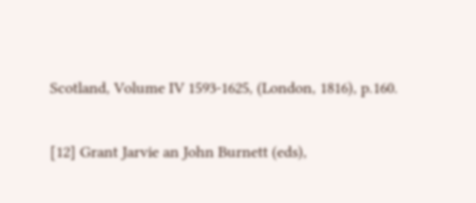Scotland, Volume IV 1593-1625, (London, 1816), p.160.

[12] Grant Jarvie an John Burnett (eds),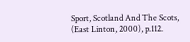Sport, Scotland And The Scots, (East Linton, 2000), p.112.